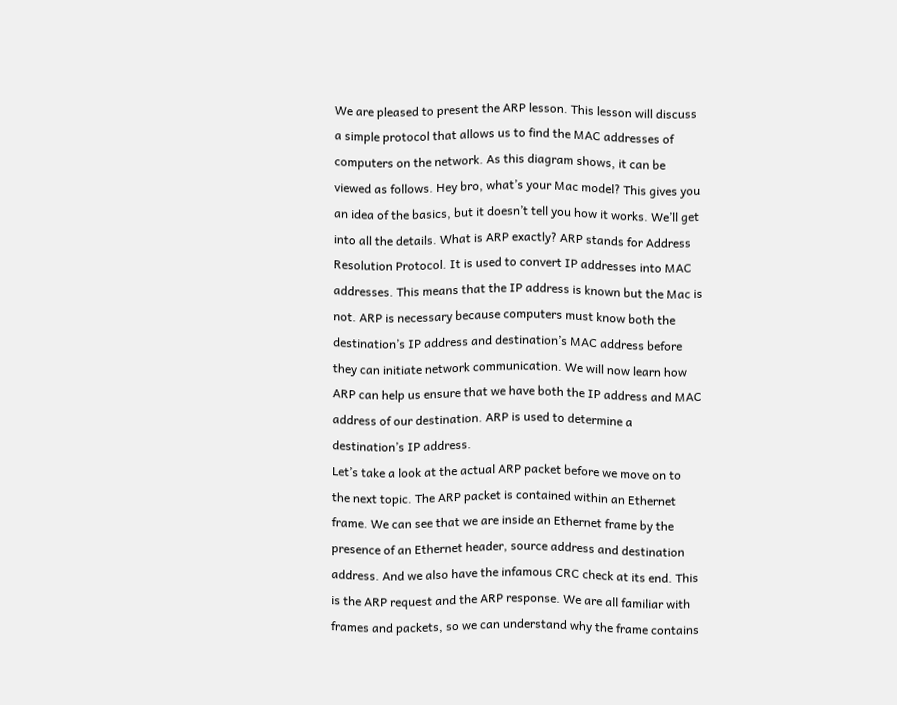We are pleased to present the ARP lesson. This lesson will discuss a simple protocol that allows us to find the MAC addresses of computers on the network. As this diagram shows, it can be viewed as follows. Hey bro, what’s your Mac model? This gives you an idea of the basics, but it doesn’t tell you how it works. We’ll get into all the details. What is ARP exactly? ARP stands for Address Resolution Protocol. It is used to convert IP addresses into MAC addresses. This means that the IP address is known but the Mac is not. ARP is necessary because computers must know both the destination’s IP address and destination’s MAC address before they can initiate network communication. We will now learn how ARP can help us ensure that we have both the IP address and MAC address of our destination. ARP is used to determine a destination’s IP address.
Let’s take a look at the actual ARP packet before we move on to the next topic. The ARP packet is contained within an Ethernet frame. We can see that we are inside an Ethernet frame by the presence of an Ethernet header, source address and destination address. And we also have the infamous CRC check at its end. This is the ARP request and the ARP response. We are all familiar with frames and packets, so we can understand why the frame contains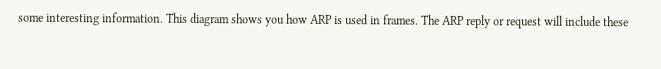some interesting information. This diagram shows you how ARP is used in frames. The ARP reply or request will include these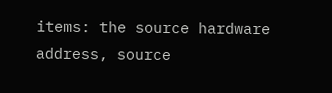items: the source hardware address, source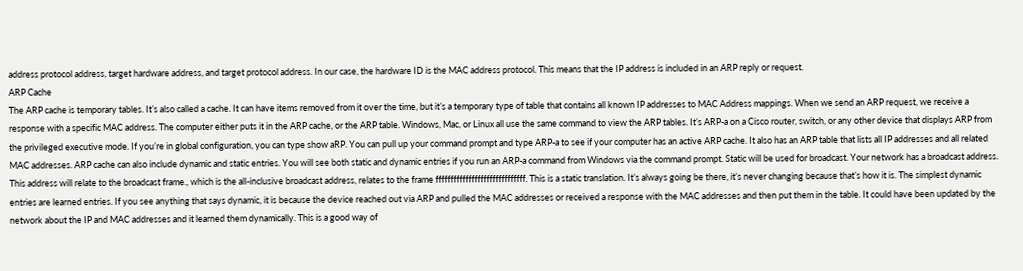address protocol address, target hardware address, and target protocol address. In our case, the hardware ID is the MAC address protocol. This means that the IP address is included in an ARP reply or request.
ARP Cache
The ARP cache is temporary tables. It’s also called a cache. It can have items removed from it over the time, but it’s a temporary type of table that contains all known IP addresses to MAC Address mappings. When we send an ARP request, we receive a response with a specific MAC address. The computer either puts it in the ARP cache, or the ARP table. Windows, Mac, or Linux all use the same command to view the ARP tables. It’s ARP-a on a Cisco router, switch, or any other device that displays ARP from the privileged executive mode. If you’re in global configuration, you can type show aRP. You can pull up your command prompt and type ARP-a to see if your computer has an active ARP cache. It also has an ARP table that lists all IP addresses and all related MAC addresses. ARP cache can also include dynamic and static entries. You will see both static and dynamic entries if you run an ARP-a command from Windows via the command prompt. Static will be used for broadcast. Your network has a broadcast address. This address will relate to the broadcast frame., which is the all-inclusive broadcast address, relates to the frame ffffffffffffffffffffffffffffff. This is a static translation. It’s always going be there, it’s never changing because that’s how it is. The simplest dynamic entries are learned entries. If you see anything that says dynamic, it is because the device reached out via ARP and pulled the MAC addresses or received a response with the MAC addresses and then put them in the table. It could have been updated by the network about the IP and MAC addresses and it learned them dynamically. This is a good way of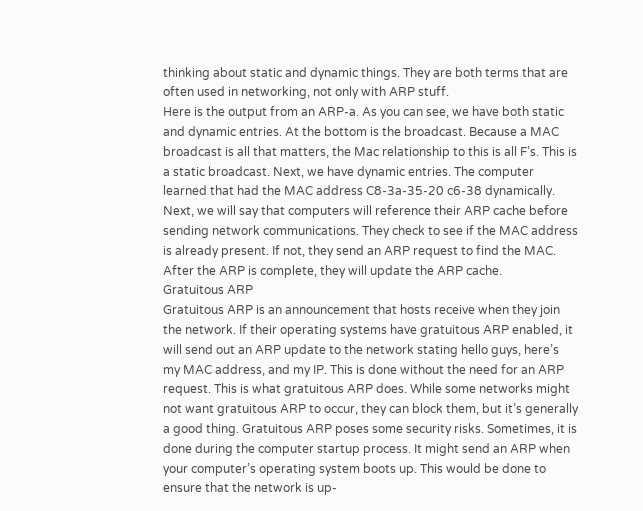thinking about static and dynamic things. They are both terms that are often used in networking, not only with ARP stuff.
Here is the output from an ARP-a. As you can see, we have both static and dynamic entries. At the bottom is the broadcast. Because a MAC broadcast is all that matters, the Mac relationship to this is all F’s. This is a static broadcast. Next, we have dynamic entries. The computer learned that had the MAC address C8-3a-35-20 c6-38 dynamically. Next, we will say that computers will reference their ARP cache before sending network communications. They check to see if the MAC address is already present. If not, they send an ARP request to find the MAC. After the ARP is complete, they will update the ARP cache.
Gratuitous ARP
Gratuitous ARP is an announcement that hosts receive when they join the network. If their operating systems have gratuitous ARP enabled, it will send out an ARP update to the network stating hello guys, here’s my MAC address, and my IP. This is done without the need for an ARP request. This is what gratuitous ARP does. While some networks might not want gratuitous ARP to occur, they can block them, but it’s generally a good thing. Gratuitous ARP poses some security risks. Sometimes, it is done during the computer startup process. It might send an ARP when your computer’s operating system boots up. This would be done to ensure that the network is up-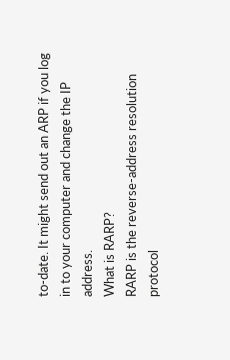to-date. It might send out an ARP if you log in to your computer and change the IP address.
What is RARP?
RARP is the reverse-address resolution protocol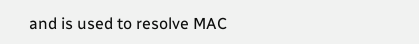and is used to resolve MAC